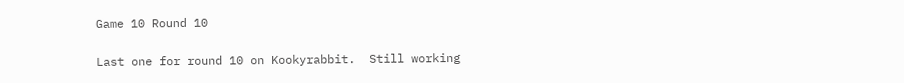Game 10 Round 10

Last one for round 10 on Kookyrabbit.  Still working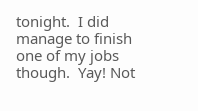tonight.  I did manage to finish one of my jobs though.  Yay! Not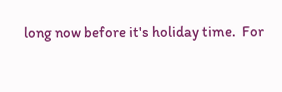long now before it's holiday time.  For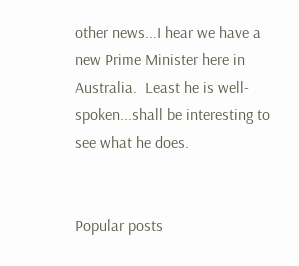other news...I hear we have a new Prime Minister here in Australia.  Least he is well-spoken...shall be interesting to see what he does.


Popular posts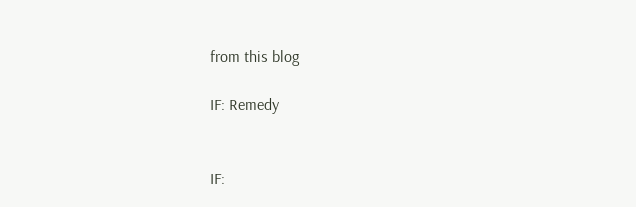from this blog

IF: Remedy


IF: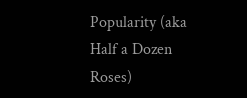Popularity (aka Half a Dozen Roses)